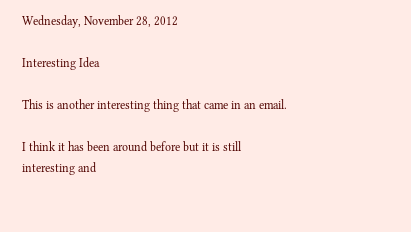Wednesday, November 28, 2012

Interesting Idea

This is another interesting thing that came in an email.

I think it has been around before but it is still interesting and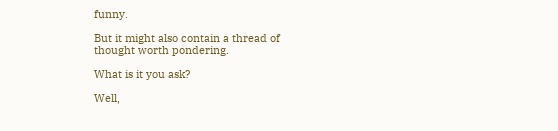funny.

But it might also contain a thread of thought worth pondering.

What is it you ask?

Well,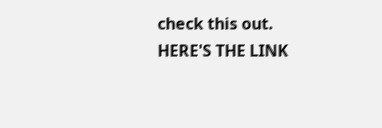check this out.  HERE'S THE LINK